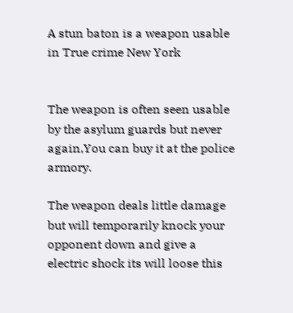A stun baton is a weapon usable in True crime New York


The weapon is often seen usable by the asylum guards but never again,You can buy it at the police armory.

The weapon deals little damage but will temporarily knock your opponent down and give a electric shock its will loose this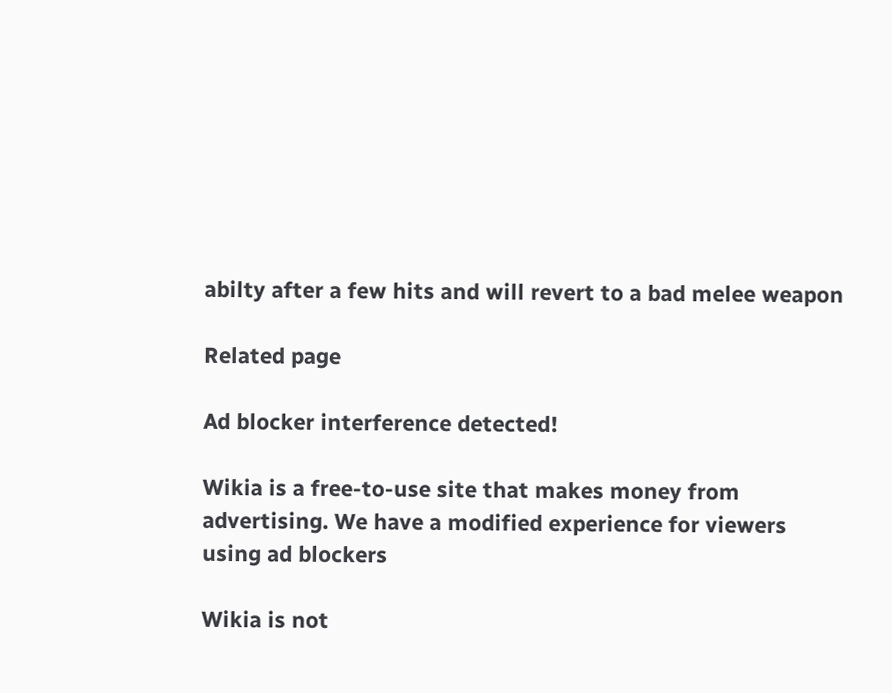abilty after a few hits and will revert to a bad melee weapon

Related page

Ad blocker interference detected!

Wikia is a free-to-use site that makes money from advertising. We have a modified experience for viewers using ad blockers

Wikia is not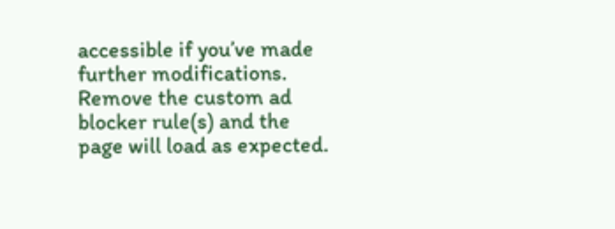accessible if you’ve made further modifications. Remove the custom ad blocker rule(s) and the page will load as expected.